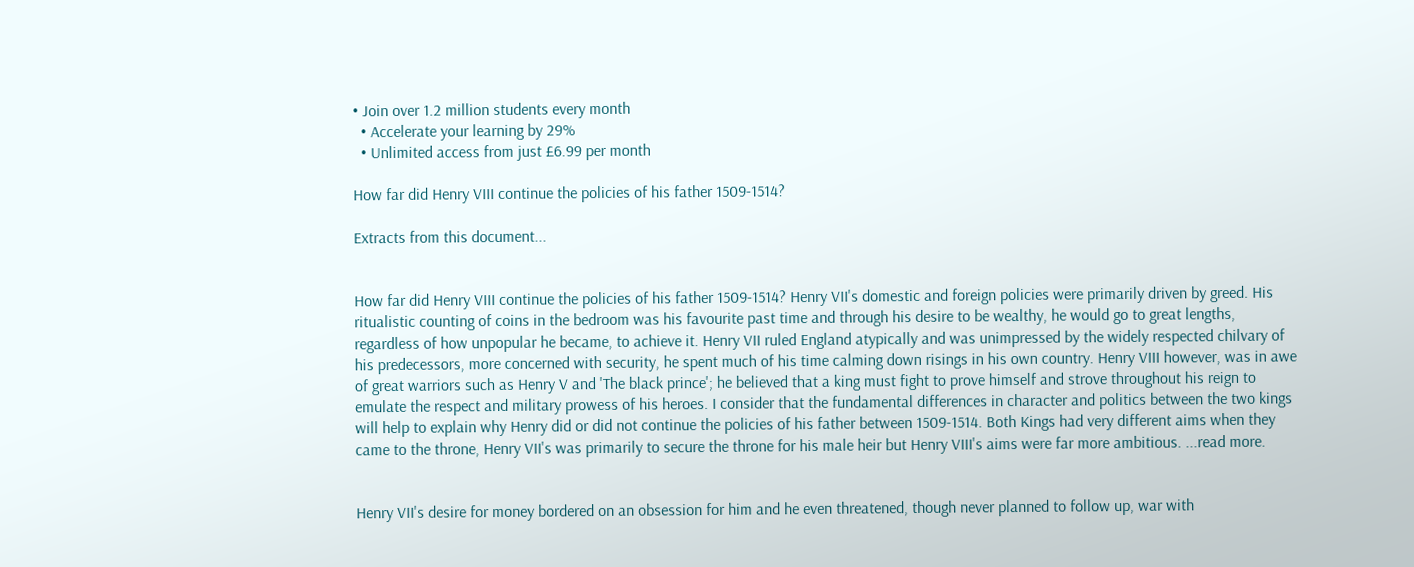• Join over 1.2 million students every month
  • Accelerate your learning by 29%
  • Unlimited access from just £6.99 per month

How far did Henry VIII continue the policies of his father 1509-1514?

Extracts from this document...


How far did Henry VIII continue the policies of his father 1509-1514? Henry VII's domestic and foreign policies were primarily driven by greed. His ritualistic counting of coins in the bedroom was his favourite past time and through his desire to be wealthy, he would go to great lengths, regardless of how unpopular he became, to achieve it. Henry VII ruled England atypically and was unimpressed by the widely respected chilvary of his predecessors, more concerned with security, he spent much of his time calming down risings in his own country. Henry VIII however, was in awe of great warriors such as Henry V and 'The black prince'; he believed that a king must fight to prove himself and strove throughout his reign to emulate the respect and military prowess of his heroes. I consider that the fundamental differences in character and politics between the two kings will help to explain why Henry did or did not continue the policies of his father between 1509-1514. Both Kings had very different aims when they came to the throne, Henry VII's was primarily to secure the throne for his male heir but Henry VIII's aims were far more ambitious. ...read more.


Henry VII's desire for money bordered on an obsession for him and he even threatened, though never planned to follow up, war with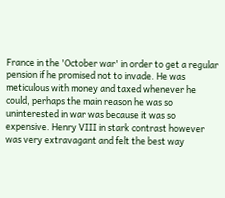France in the 'October war' in order to get a regular pension if he promised not to invade. He was meticulous with money and taxed whenever he could, perhaps the main reason he was so uninterested in war was because it was so expensive. Henry VIII in stark contrast however was very extravagant and felt the best way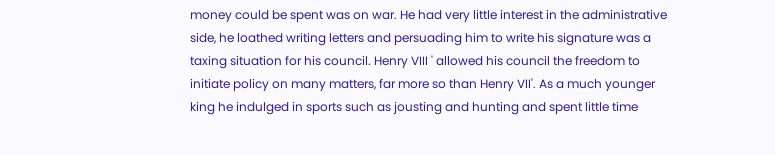money could be spent was on war. He had very little interest in the administrative side, he loathed writing letters and persuading him to write his signature was a taxing situation for his council. Henry VIII ' allowed his council the freedom to initiate policy on many matters, far more so than Henry VII'. As a much younger king he indulged in sports such as jousting and hunting and spent little time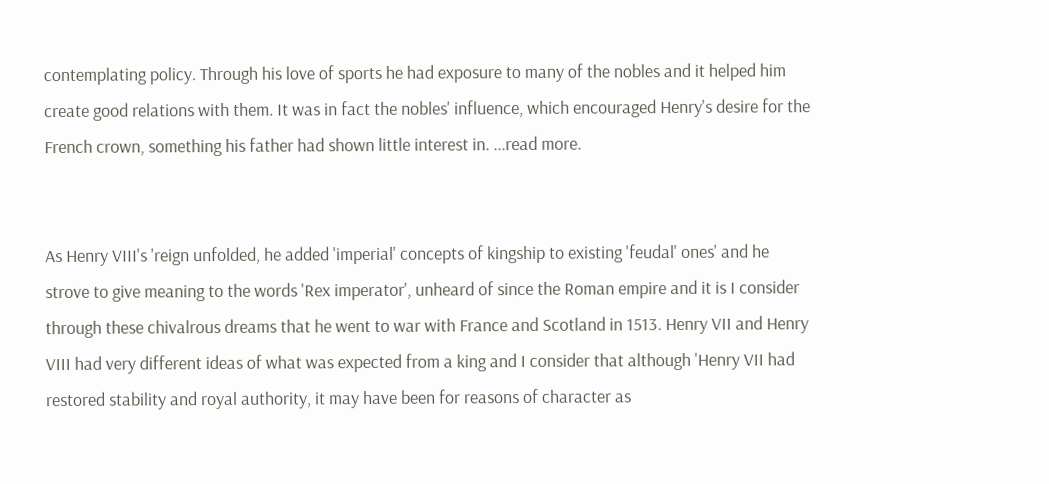contemplating policy. Through his love of sports he had exposure to many of the nobles and it helped him create good relations with them. It was in fact the nobles' influence, which encouraged Henry's desire for the French crown, something his father had shown little interest in. ...read more.


As Henry VIII's 'reign unfolded, he added 'imperial' concepts of kingship to existing 'feudal' ones' and he strove to give meaning to the words 'Rex imperator', unheard of since the Roman empire and it is I consider through these chivalrous dreams that he went to war with France and Scotland in 1513. Henry VII and Henry VIII had very different ideas of what was expected from a king and I consider that although 'Henry VII had restored stability and royal authority, it may have been for reasons of character as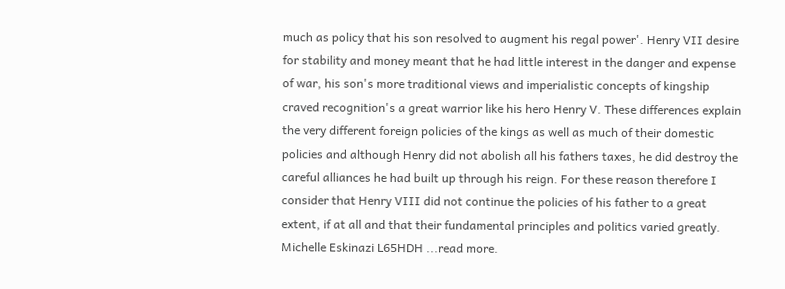much as policy that his son resolved to augment his regal power'. Henry VII desire for stability and money meant that he had little interest in the danger and expense of war, his son's more traditional views and imperialistic concepts of kingship craved recognition's a great warrior like his hero Henry V. These differences explain the very different foreign policies of the kings as well as much of their domestic policies and although Henry did not abolish all his fathers taxes, he did destroy the careful alliances he had built up through his reign. For these reason therefore I consider that Henry VIII did not continue the policies of his father to a great extent, if at all and that their fundamental principles and politics varied greatly. Michelle Eskinazi L65HDH ...read more.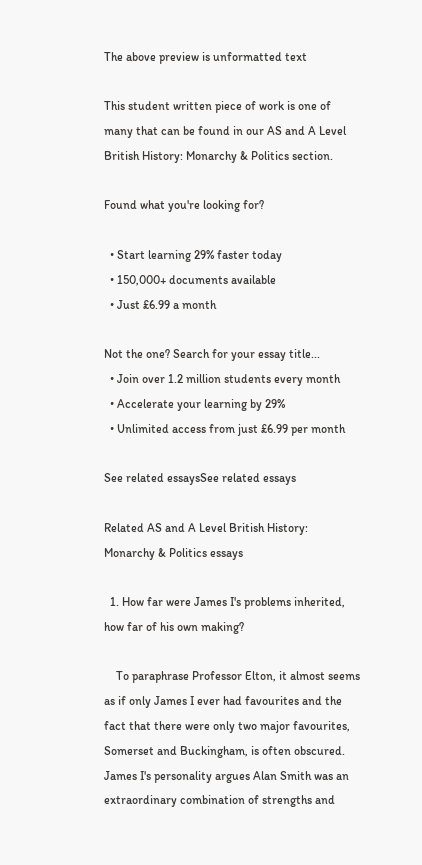The above preview is unformatted text

This student written piece of work is one of many that can be found in our AS and A Level British History: Monarchy & Politics section.

Found what you're looking for?

  • Start learning 29% faster today
  • 150,000+ documents available
  • Just £6.99 a month

Not the one? Search for your essay title...
  • Join over 1.2 million students every month
  • Accelerate your learning by 29%
  • Unlimited access from just £6.99 per month

See related essaysSee related essays

Related AS and A Level British History: Monarchy & Politics essays

  1. How far were James I's problems inherited, how far of his own making?

    To paraphrase Professor Elton, it almost seems as if only James I ever had favourites and the fact that there were only two major favourites, Somerset and Buckingham, is often obscured. James I's personality argues Alan Smith was an extraordinary combination of strengths and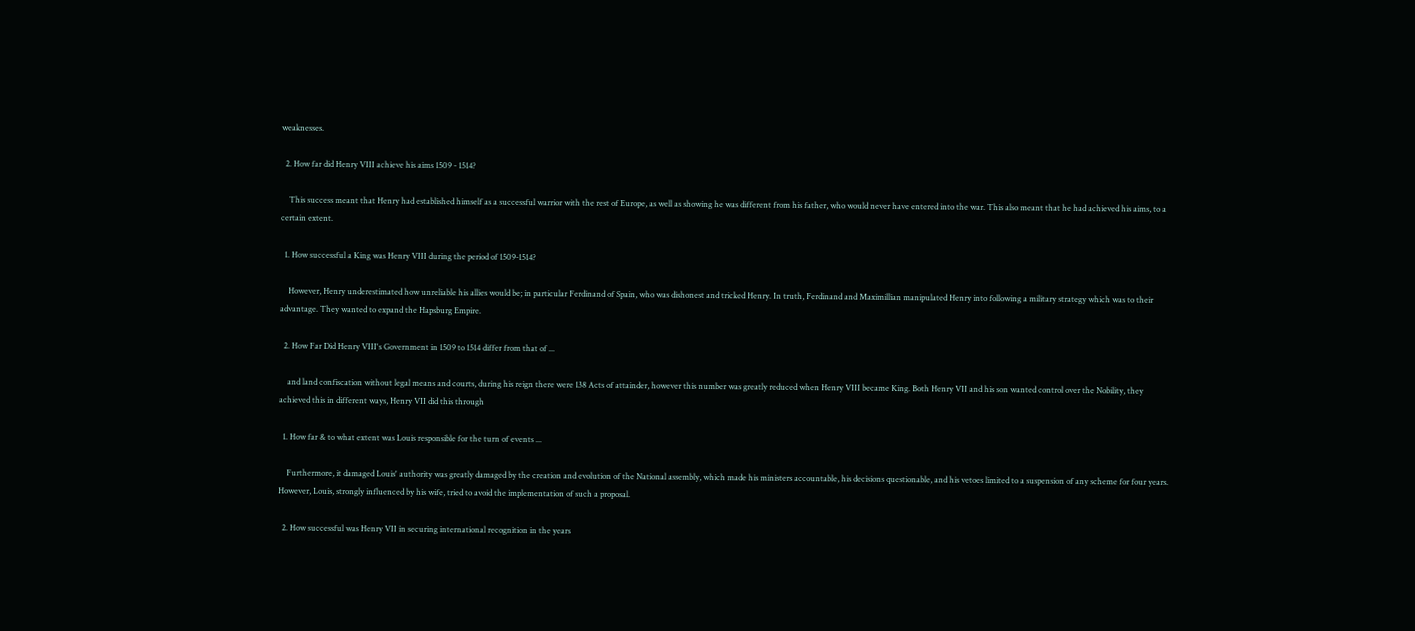weaknesses.

  2. How far did Henry VIII achieve his aims 1509 - 1514?

    This success meant that Henry had established himself as a successful warrior with the rest of Europe, as well as showing he was different from his father, who would never have entered into the war. This also meant that he had achieved his aims, to a certain extent.

  1. How successful a King was Henry VIII during the period of 1509-1514?

    However, Henry underestimated how unreliable his allies would be; in particular Ferdinand of Spain, who was dishonest and tricked Henry. In truth, Ferdinand and Maximillian manipulated Henry into following a military strategy which was to their advantage. They wanted to expand the Hapsburg Empire.

  2. How Far Did Henry VIII's Government in 1509 to 1514 differ from that of ...

    and land confiscation without legal means and courts, during his reign there were 138 Acts of attainder, however this number was greatly reduced when Henry VIII became King. Both Henry VII and his son wanted control over the Nobility, they achieved this in different ways, Henry VII did this through

  1. How far & to what extent was Louis responsible for the turn of events ...

    Furthermore, it damaged Louis' authority was greatly damaged by the creation and evolution of the National assembly, which made his ministers accountable, his decisions questionable, and his vetoes limited to a suspension of any scheme for four years. However, Louis, strongly influenced by his wife, tried to avoid the implementation of such a proposal.

  2. How successful was Henry VII in securing international recognition in the years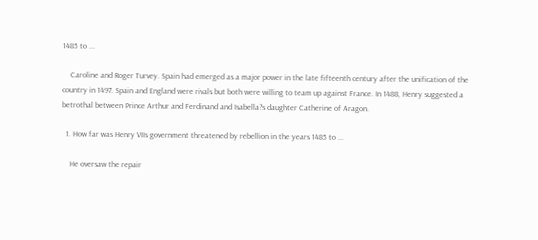1485 to ...

    Caroline and Roger Turvey. Spain had emerged as a major power in the late fifteenth century after the unification of the country in 1497. Spain and England were rivals but both were willing to team up against France. In 1488, Henry suggested a betrothal between Prince Arthur and Ferdinand and Isabella?s daughter Catherine of Aragon.

  1. How far was Henry VIIs government threatened by rebellion in the years 1485 to ...

    He oversaw the repair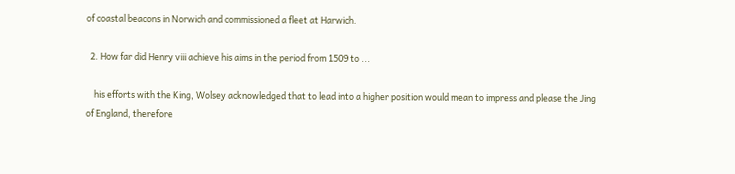of coastal beacons in Norwich and commissioned a fleet at Harwich.

  2. How far did Henry viii achieve his aims in the period from 1509 to ...

    his efforts with the King, Wolsey acknowledged that to lead into a higher position would mean to impress and please the Jing of England, therefore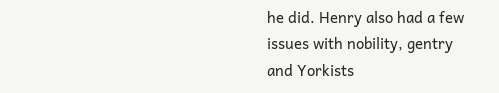he did. Henry also had a few issues with nobility, gentry and Yorkists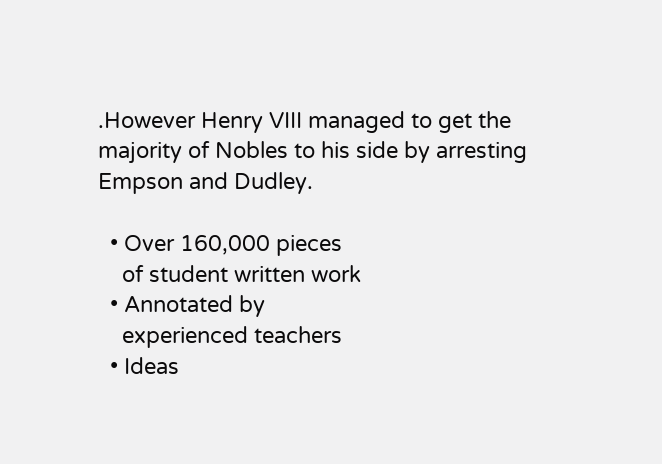.However Henry VIII managed to get the majority of Nobles to his side by arresting Empson and Dudley.

  • Over 160,000 pieces
    of student written work
  • Annotated by
    experienced teachers
  • Ideas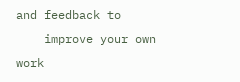and feedback to
    improve your own work